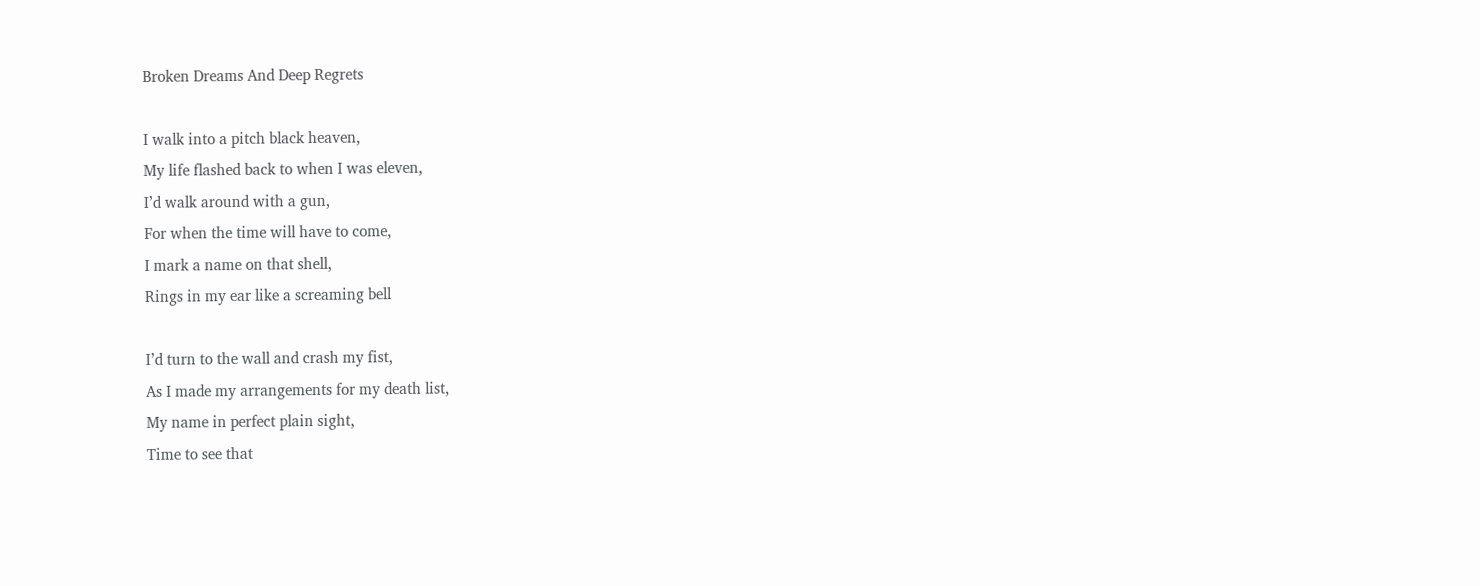Broken Dreams And Deep Regrets

I walk into a pitch black heaven,
My life flashed back to when I was eleven,
I’d walk around with a gun,
For when the time will have to come,
I mark a name on that shell,
Rings in my ear like a screaming bell

I’d turn to the wall and crash my fist,
As I made my arrangements for my death list,
My name in perfect plain sight,
Time to see that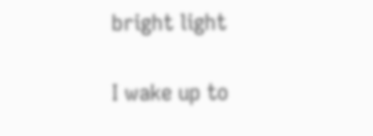bright light

I wake up to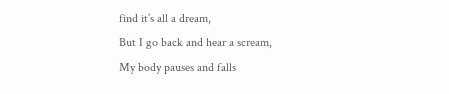find it’s all a dream,
But I go back and hear a scream,
My body pauses and falls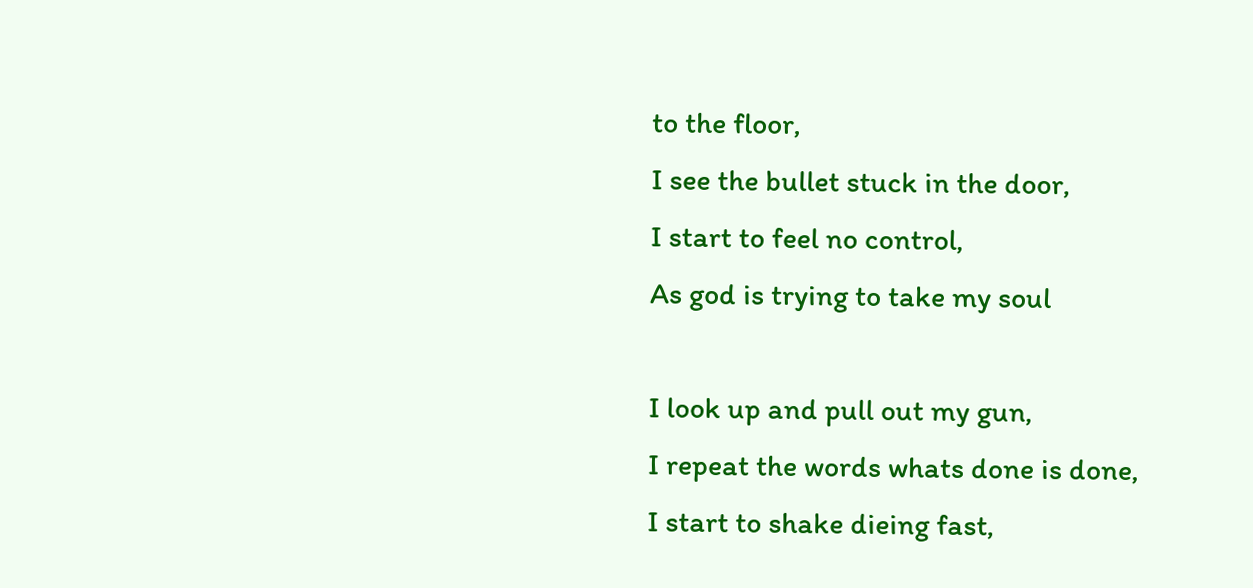to the floor,
I see the bullet stuck in the door,
I start to feel no control,
As god is trying to take my soul

I look up and pull out my gun,
I repeat the words whats done is done,
I start to shake dieing fast,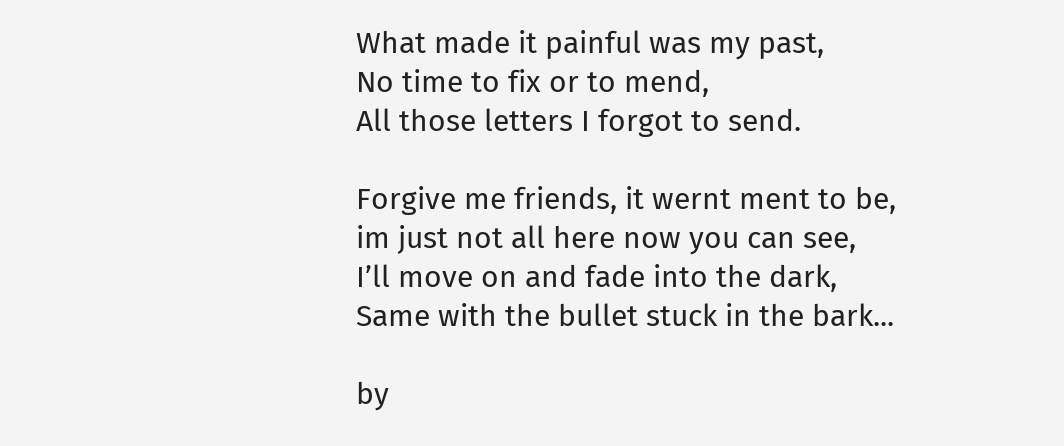What made it painful was my past,
No time to fix or to mend,
All those letters I forgot to send.

Forgive me friends, it wernt ment to be,
im just not all here now you can see,
I’ll move on and fade into the dark,
Same with the bullet stuck in the bark...

by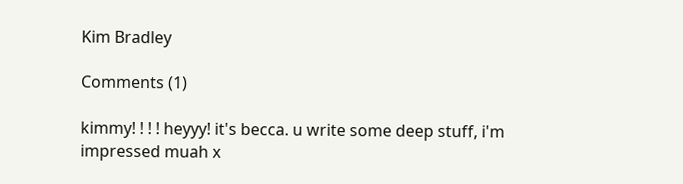Kim Bradley

Comments (1)

kimmy! ! ! ! heyyy! it's becca. u write some deep stuff, i'm impressed muah x